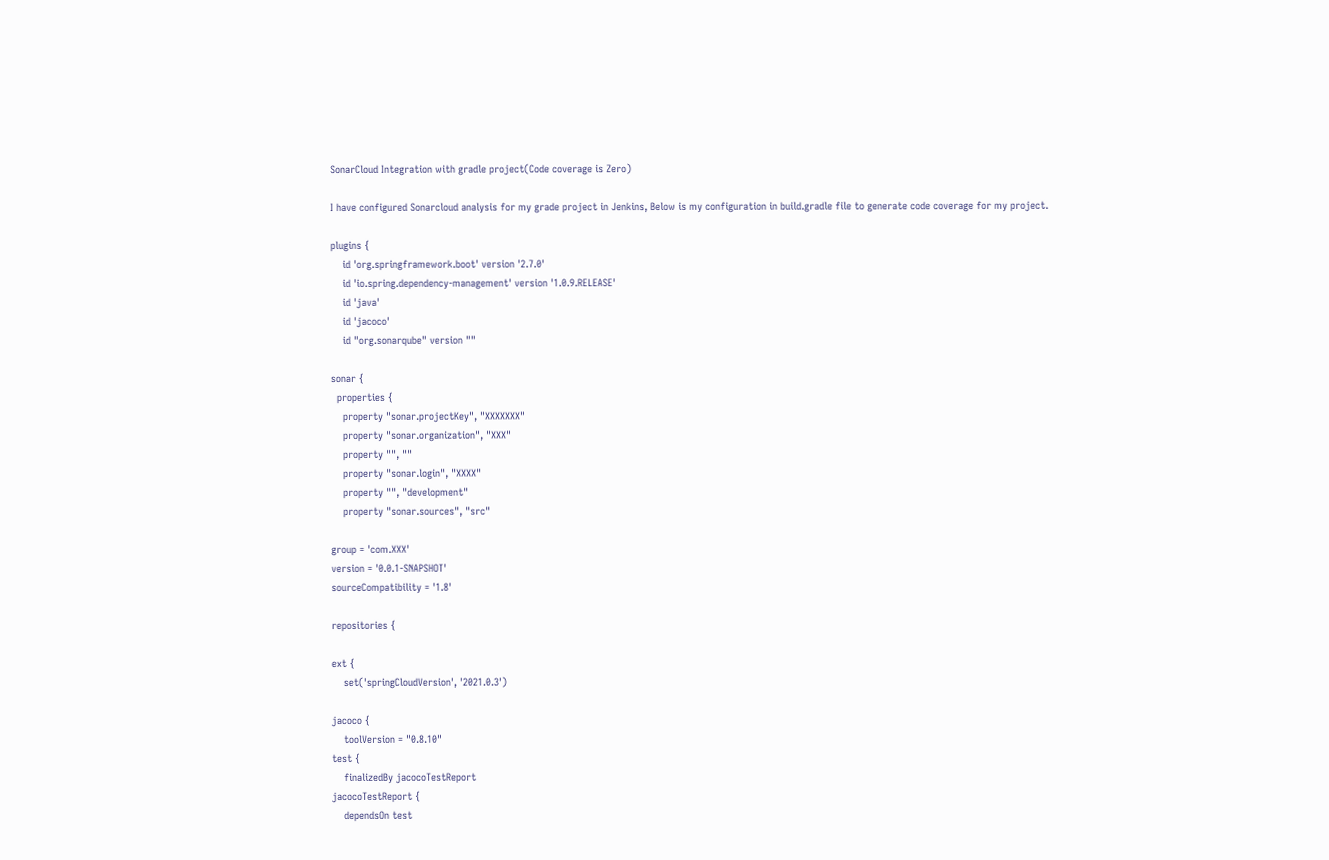SonarCloud Integration with gradle project(Code coverage is Zero)

I have configured Sonarcloud analysis for my grade project in Jenkins, Below is my configuration in build.gradle file to generate code coverage for my project.

plugins {
    id 'org.springframework.boot' version '2.7.0'
    id 'io.spring.dependency-management' version '1.0.9.RELEASE'
    id 'java'
    id 'jacoco'
    id "org.sonarqube" version ""

sonar {
  properties {
    property "sonar.projectKey", "XXXXXXX"
    property "sonar.organization", "XXX"
    property "", ""
    property "sonar.login", "XXXX"
    property "", "development"
    property "sonar.sources", "src"

group = 'com.XXX'
version = '0.0.1-SNAPSHOT'
sourceCompatibility = '1.8'

repositories {

ext {
    set('springCloudVersion', '2021.0.3')

jacoco {
    toolVersion = "0.8.10"
test {
    finalizedBy jacocoTestReport
jacocoTestReport {
    dependsOn test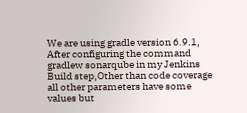We are using gradle version 6.9.1, After configuring the command gradlew sonarqube in my Jenkins Build step,Other than code coverage all other parameters have some values but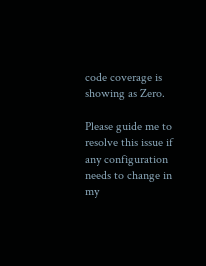code coverage is showing as Zero.

Please guide me to resolve this issue if any configuration needs to change in my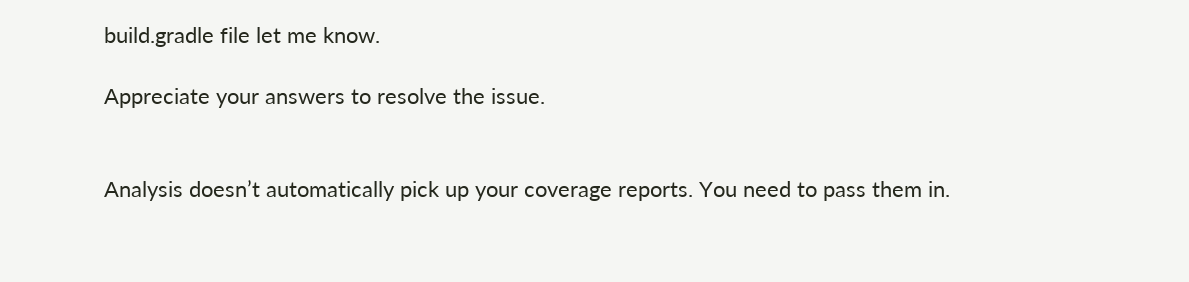build.gradle file let me know.

Appreciate your answers to resolve the issue.


Analysis doesn’t automatically pick up your coverage reports. You need to pass them in.